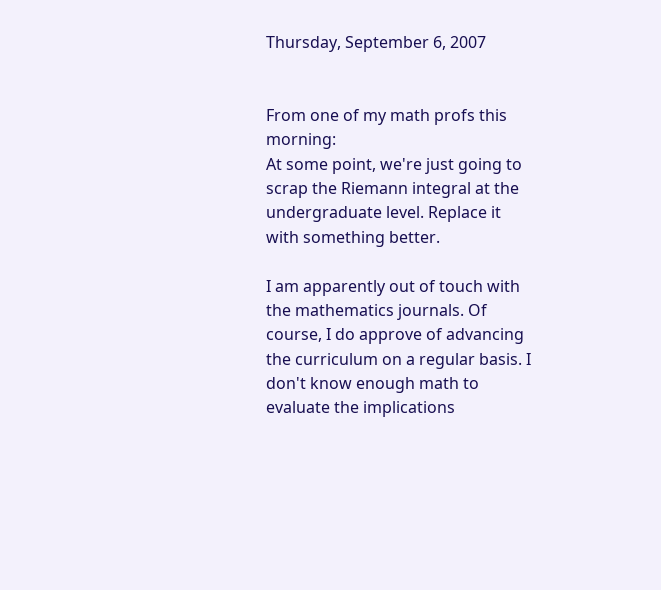Thursday, September 6, 2007


From one of my math profs this morning:
At some point, we're just going to scrap the Riemann integral at the undergraduate level. Replace it with something better.

I am apparently out of touch with the mathematics journals. Of course, I do approve of advancing the curriculum on a regular basis. I don't know enough math to evaluate the implications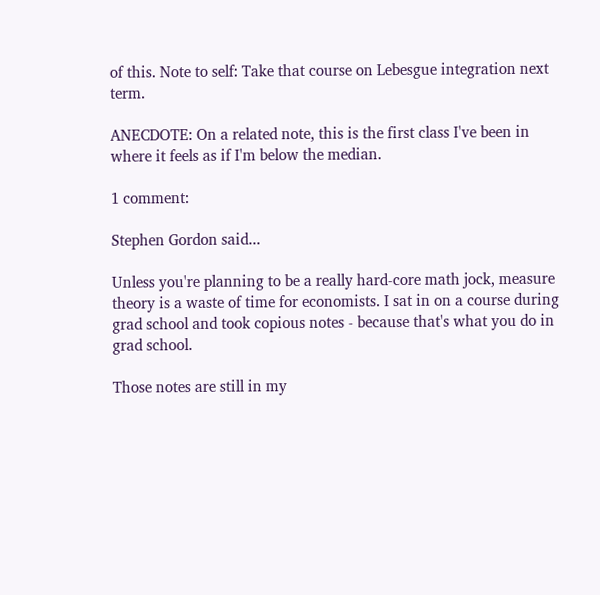of this. Note to self: Take that course on Lebesgue integration next term.

ANECDOTE: On a related note, this is the first class I've been in where it feels as if I'm below the median.

1 comment:

Stephen Gordon said...

Unless you're planning to be a really hard-core math jock, measure theory is a waste of time for economists. I sat in on a course during grad school and took copious notes - because that's what you do in grad school.

Those notes are still in my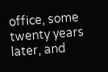office, some twenty years later, and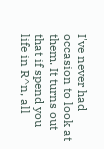I've never had occasion to look at them. It turns out that if spend you life in R^n, all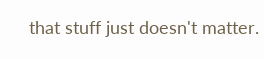that stuff just doesn't matter.